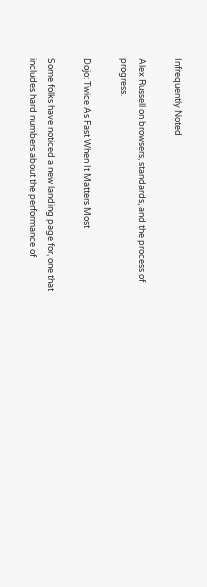Infrequently Noted

Alex Russell on browsers, standards, and the process of progress.

Dojo: Twice As Fast When It Matters Most

Some folks have noticed a new landing page for, one that includes hard numbers about the performance of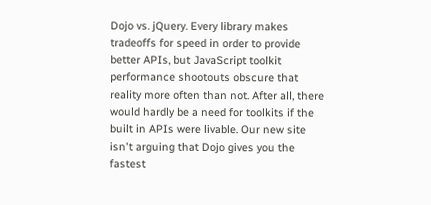Dojo vs. jQuery. Every library makes tradeoffs for speed in order to provide better APIs, but JavaScript toolkit performance shootouts obscure that reality more often than not. After all, there would hardly be a need for toolkits if the built in APIs were livable. Our new site isn't arguing that Dojo gives you the fastest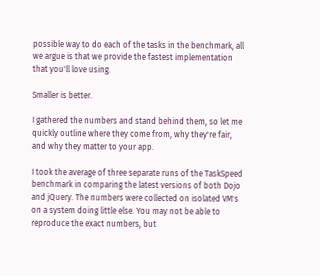possible way to do each of the tasks in the benchmark, all we argue is that we provide the fastest implementation that you'll love using.

Smaller is better.

I gathered the numbers and stand behind them, so let me quickly outline where they come from, why they're fair, and why they matter to your app.

I took the average of three separate runs of the TaskSpeed benchmark in comparing the latest versions of both Dojo and jQuery. The numbers were collected on isolated VM's on a system doing little else. You may not be able to reproduce the exact numbers, but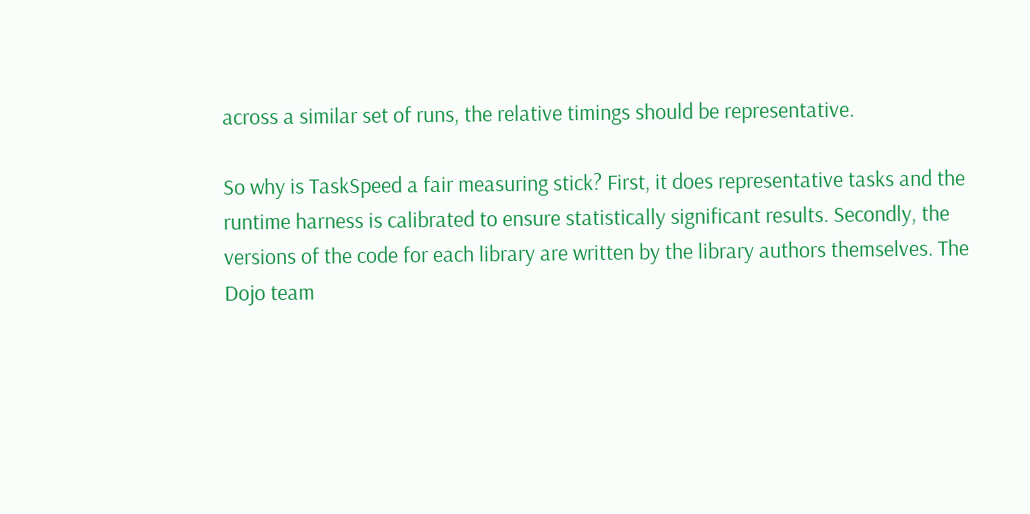across a similar set of runs, the relative timings should be representative.

So why is TaskSpeed a fair measuring stick? First, it does representative tasks and the runtime harness is calibrated to ensure statistically significant results. Secondly, the versions of the code for each library are written by the library authors themselves. The Dojo team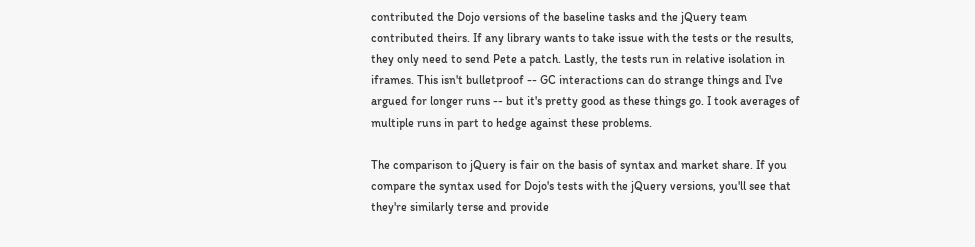contributed the Dojo versions of the baseline tasks and the jQuery team contributed theirs. If any library wants to take issue with the tests or the results, they only need to send Pete a patch. Lastly, the tests run in relative isolation in iframes. This isn't bulletproof -- GC interactions can do strange things and I've argued for longer runs -- but it's pretty good as these things go. I took averages of multiple runs in part to hedge against these problems.

The comparison to jQuery is fair on the basis of syntax and market share. If you compare the syntax used for Dojo's tests with the jQuery versions, you'll see that they're similarly terse and provide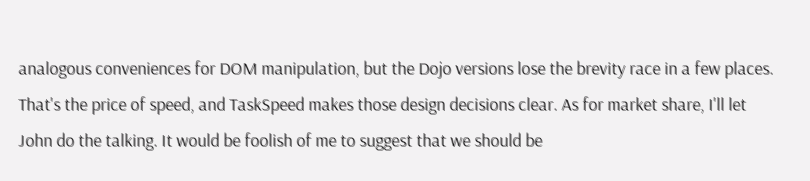analogous conveniences for DOM manipulation, but the Dojo versions lose the brevity race in a few places. That's the price of speed, and TaskSpeed makes those design decisions clear. As for market share, I'll let John do the talking. It would be foolish of me to suggest that we should be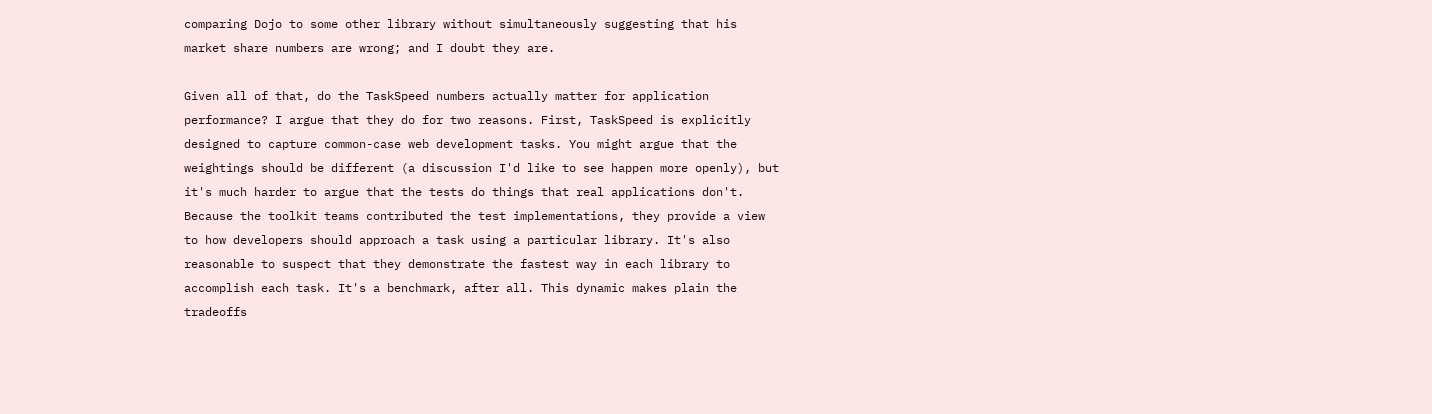comparing Dojo to some other library without simultaneously suggesting that his market share numbers are wrong; and I doubt they are.

Given all of that, do the TaskSpeed numbers actually matter for application performance? I argue that they do for two reasons. First, TaskSpeed is explicitly designed to capture common-case web development tasks. You might argue that the weightings should be different (a discussion I'd like to see happen more openly), but it's much harder to argue that the tests do things that real applications don't. Because the toolkit teams contributed the test implementations, they provide a view to how developers should approach a task using a particular library. It's also reasonable to suspect that they demonstrate the fastest way in each library to accomplish each task. It's a benchmark, after all. This dynamic makes plain the tradeoffs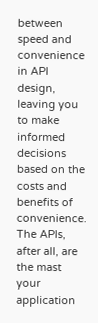between speed and convenience in API design, leaving you to make informed decisions based on the costs and benefits of convenience. The APIs, after all, are the mast your application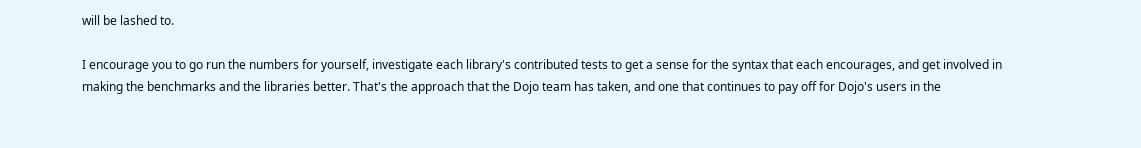will be lashed to.

I encourage you to go run the numbers for yourself, investigate each library's contributed tests to get a sense for the syntax that each encourages, and get involved in making the benchmarks and the libraries better. That's the approach that the Dojo team has taken, and one that continues to pay off for Dojo's users in the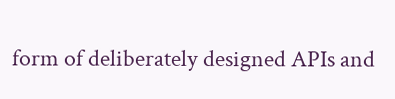form of deliberately designed APIs and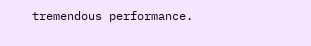tremendous performance.